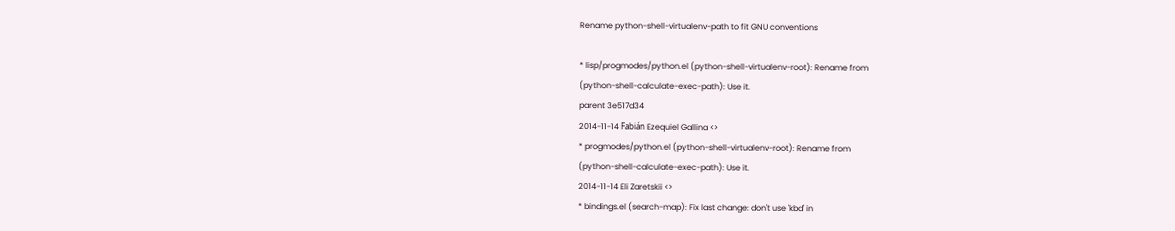Rename python-shell-virtualenv-path to fit GNU conventions

* lisp/progmodes/python.el (python-shell-virtualenv-root): Rename from
(python-shell-calculate-exec-path): Use it.
parent 3e517d34
2014-11-14 Fabián Ezequiel Gallina <>
* progmodes/python.el (python-shell-virtualenv-root): Rename from
(python-shell-calculate-exec-path): Use it.
2014-11-14 Eli Zaretskii <>
* bindings.el (search-map): Fix last change: don't use 'kbd' in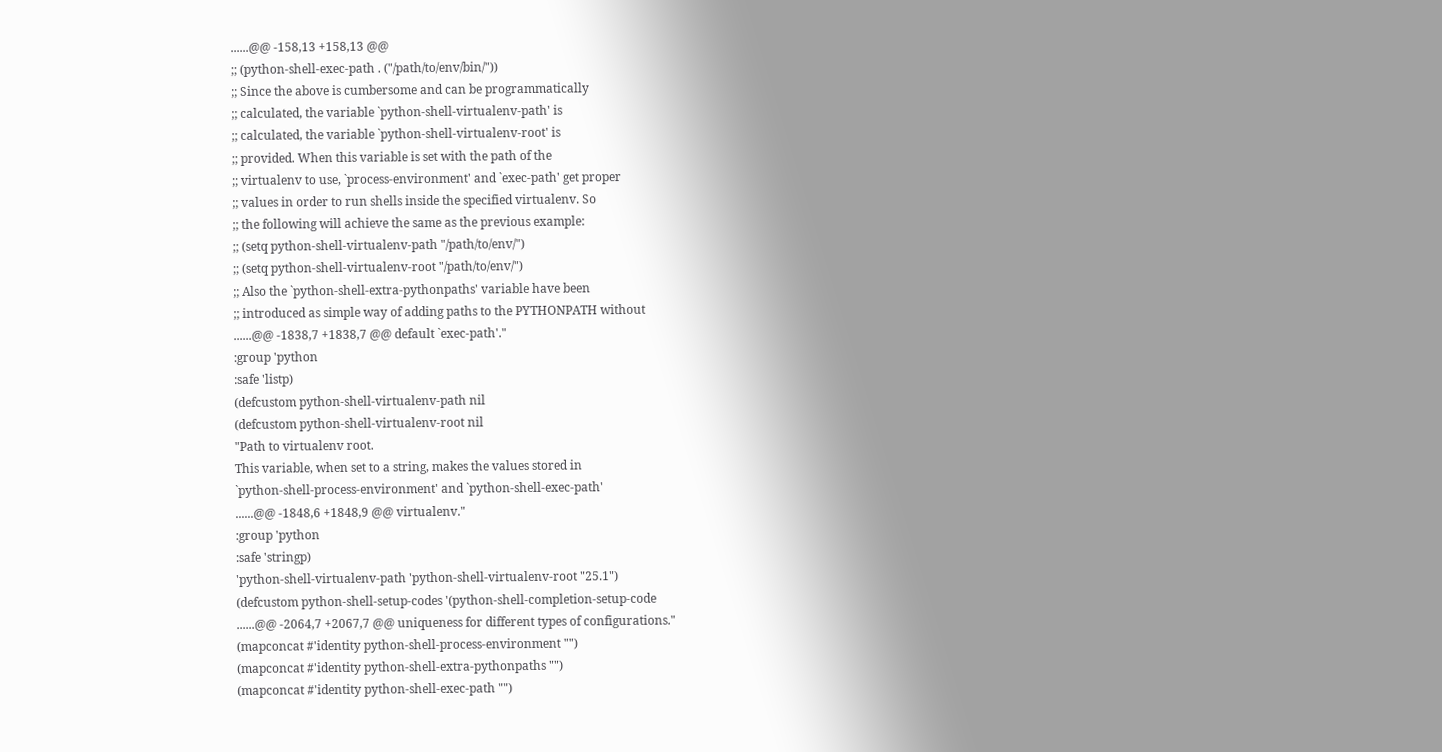......@@ -158,13 +158,13 @@
;; (python-shell-exec-path . ("/path/to/env/bin/"))
;; Since the above is cumbersome and can be programmatically
;; calculated, the variable `python-shell-virtualenv-path' is
;; calculated, the variable `python-shell-virtualenv-root' is
;; provided. When this variable is set with the path of the
;; virtualenv to use, `process-environment' and `exec-path' get proper
;; values in order to run shells inside the specified virtualenv. So
;; the following will achieve the same as the previous example:
;; (setq python-shell-virtualenv-path "/path/to/env/")
;; (setq python-shell-virtualenv-root "/path/to/env/")
;; Also the `python-shell-extra-pythonpaths' variable have been
;; introduced as simple way of adding paths to the PYTHONPATH without
......@@ -1838,7 +1838,7 @@ default `exec-path'."
:group 'python
:safe 'listp)
(defcustom python-shell-virtualenv-path nil
(defcustom python-shell-virtualenv-root nil
"Path to virtualenv root.
This variable, when set to a string, makes the values stored in
`python-shell-process-environment' and `python-shell-exec-path'
......@@ -1848,6 +1848,9 @@ virtualenv."
:group 'python
:safe 'stringp)
'python-shell-virtualenv-path 'python-shell-virtualenv-root "25.1")
(defcustom python-shell-setup-codes '(python-shell-completion-setup-code
......@@ -2064,7 +2067,7 @@ uniqueness for different types of configurations."
(mapconcat #'identity python-shell-process-environment "")
(mapconcat #'identity python-shell-extra-pythonpaths "")
(mapconcat #'identity python-shell-exec-path "")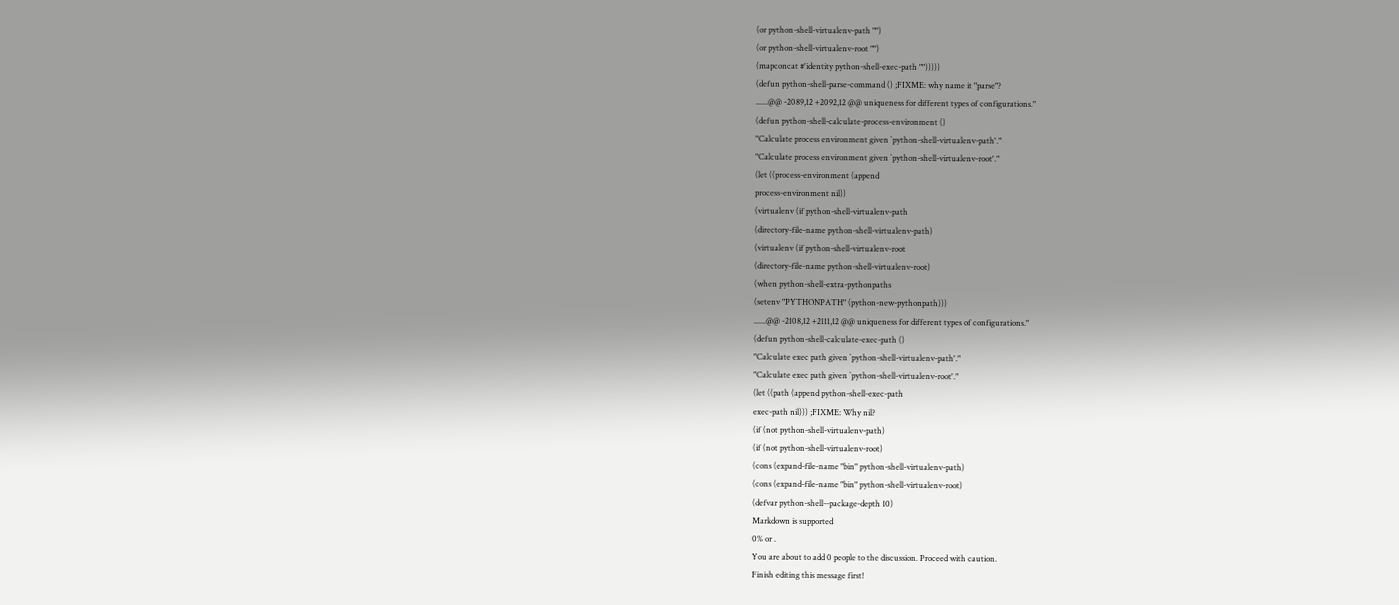(or python-shell-virtualenv-path "")
(or python-shell-virtualenv-root "")
(mapconcat #'identity python-shell-exec-path "")))))
(defun python-shell-parse-command () ;FIXME: why name it "parse"?
......@@ -2089,12 +2092,12 @@ uniqueness for different types of configurations."
(defun python-shell-calculate-process-environment ()
"Calculate process environment given `python-shell-virtualenv-path'."
"Calculate process environment given `python-shell-virtualenv-root'."
(let ((process-environment (append
process-environment nil))
(virtualenv (if python-shell-virtualenv-path
(directory-file-name python-shell-virtualenv-path)
(virtualenv (if python-shell-virtualenv-root
(directory-file-name python-shell-virtualenv-root)
(when python-shell-extra-pythonpaths
(setenv "PYTHONPATH" (python-new-pythonpath)))
......@@ -2108,12 +2111,12 @@ uniqueness for different types of configurations."
(defun python-shell-calculate-exec-path ()
"Calculate exec path given `python-shell-virtualenv-path'."
"Calculate exec path given `python-shell-virtualenv-root'."
(let ((path (append python-shell-exec-path
exec-path nil))) ;FIXME: Why nil?
(if (not python-shell-virtualenv-path)
(if (not python-shell-virtualenv-root)
(cons (expand-file-name "bin" python-shell-virtualenv-path)
(cons (expand-file-name "bin" python-shell-virtualenv-root)
(defvar python-shell--package-depth 10)
Markdown is supported
0% or .
You are about to add 0 people to the discussion. Proceed with caution.
Finish editing this message first!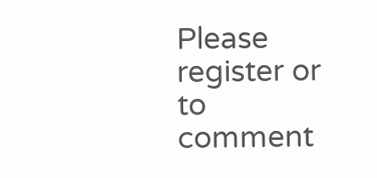Please register or to comment